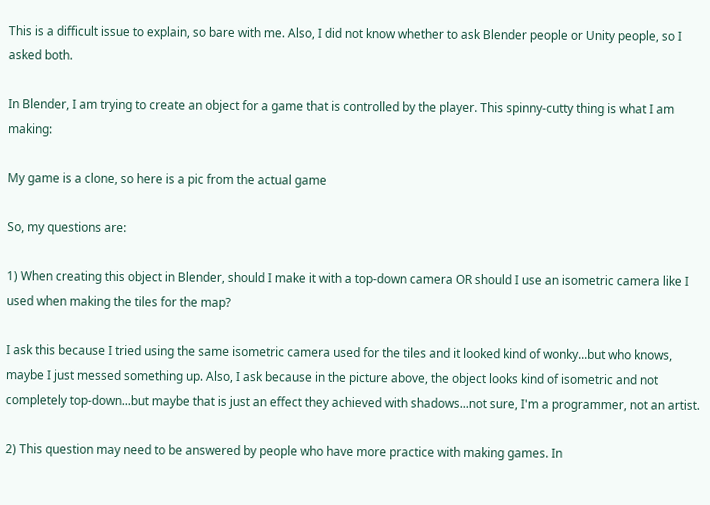This is a difficult issue to explain, so bare with me. Also, I did not know whether to ask Blender people or Unity people, so I asked both.

In Blender, I am trying to create an object for a game that is controlled by the player. This spinny-cutty thing is what I am making:

My game is a clone, so here is a pic from the actual game

So, my questions are:

1) When creating this object in Blender, should I make it with a top-down camera OR should I use an isometric camera like I used when making the tiles for the map?

I ask this because I tried using the same isometric camera used for the tiles and it looked kind of wonky...but who knows, maybe I just messed something up. Also, I ask because in the picture above, the object looks kind of isometric and not completely top-down...but maybe that is just an effect they achieved with shadows...not sure, I'm a programmer, not an artist.

2) This question may need to be answered by people who have more practice with making games. In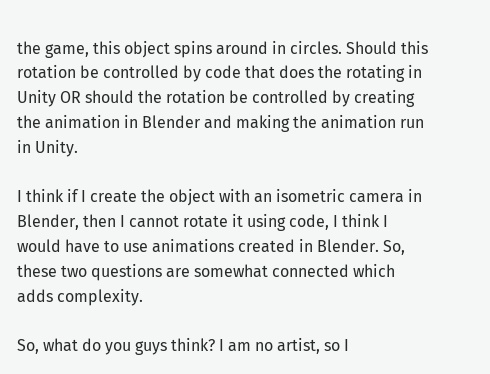the game, this object spins around in circles. Should this rotation be controlled by code that does the rotating in Unity OR should the rotation be controlled by creating the animation in Blender and making the animation run in Unity.

I think if I create the object with an isometric camera in Blender, then I cannot rotate it using code, I think I would have to use animations created in Blender. So, these two questions are somewhat connected which adds complexity.

So, what do you guys think? I am no artist, so I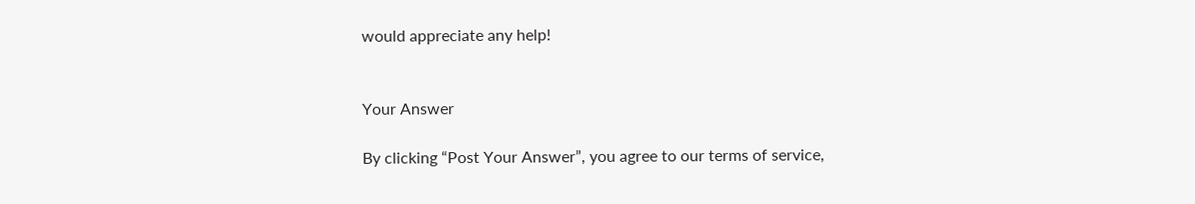would appreciate any help!


Your Answer

By clicking “Post Your Answer”, you agree to our terms of service,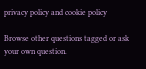privacy policy and cookie policy

Browse other questions tagged or ask your own question.